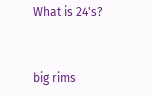What is 24's?


big rims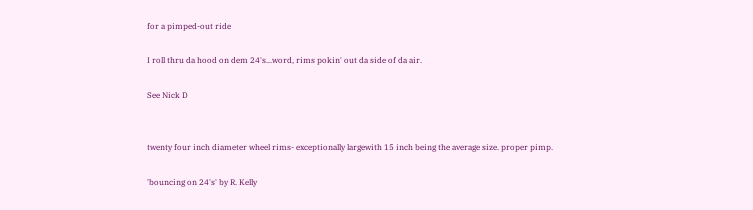for a pimped-out ride

I roll thru da hood on dem 24's...word, rims pokin' out da side of da air.

See Nick D


twenty four inch diameter wheel rims- exceptionally largewith 15 inch being the average size. proper pimp.

'bouncing on 24's' by R. Kelly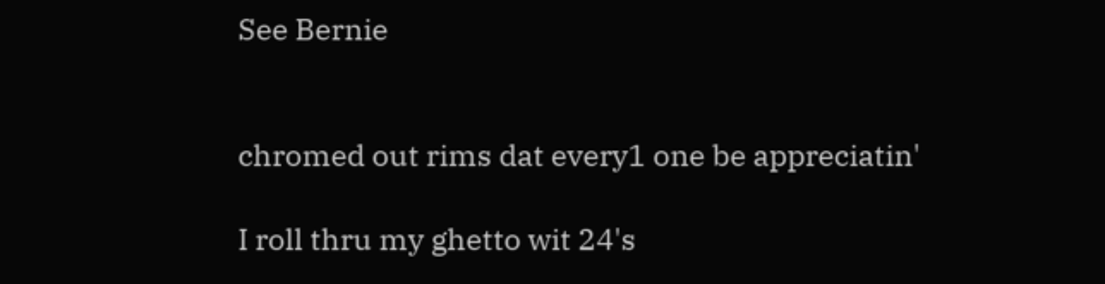See Bernie


chromed out rims dat every1 one be appreciatin'

I roll thru my ghetto wit 24's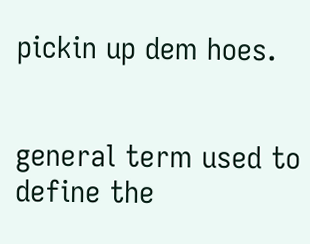pickin up dem hoes.


general term used to define the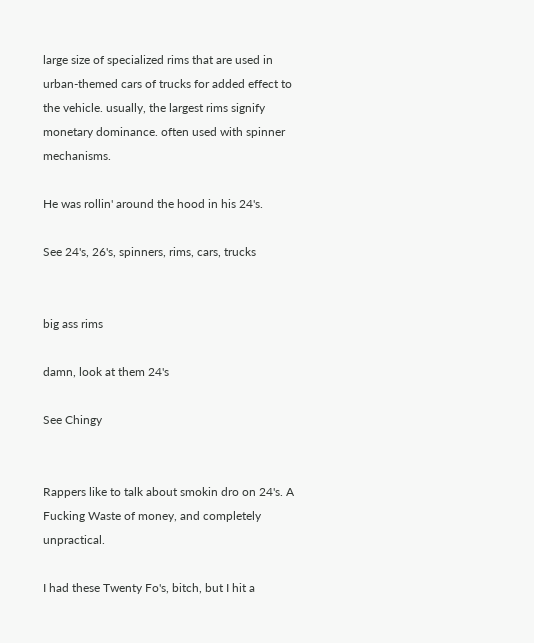large size of specialized rims that are used in urban-themed cars of trucks for added effect to the vehicle. usually, the largest rims signify monetary dominance. often used with spinner mechanisms.

He was rollin' around the hood in his 24's.

See 24's, 26's, spinners, rims, cars, trucks


big ass rims

damn, look at them 24's

See Chingy


Rappers like to talk about smokin dro on 24's. A Fucking Waste of money, and completely unpractical.

I had these Twenty Fo's, bitch, but I hit a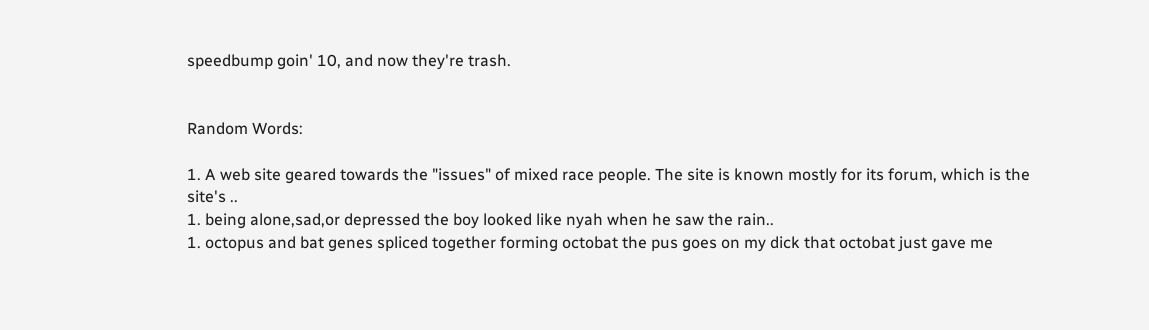speedbump goin' 10, and now they're trash.


Random Words:

1. A web site geared towards the "issues" of mixed race people. The site is known mostly for its forum, which is the site's ..
1. being alone,sad,or depressed the boy looked like nyah when he saw the rain..
1. octopus and bat genes spliced together forming octobat the pus goes on my dick that octobat just gave me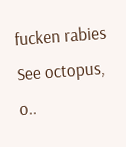fucken rabies See octopus, o..